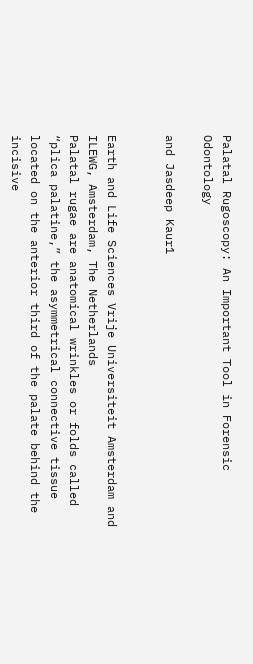Palatal Rugoscopy: An Important Tool in Forensic Odontology

and Jasdeep Kaur1


Earth and Life Sciences Vrije Universiteit Amsterdam and ILEWG, Amsterdam, The Netherlands
Palatal rugae are anatomical wrinkles or folds called “plica palatine,” the asymmetrical connective tissue located on the anterior third of the palate behind the incisive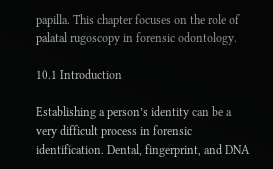papilla. This chapter focuses on the role of palatal rugoscopy in forensic odontology.

10.1 Introduction

Establishing a person’s identity can be a very difficult process in forensic identification. Dental, fingerprint, and DNA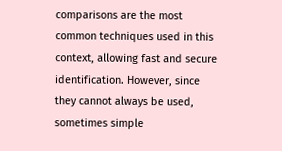comparisons are the most common techniques used in this context, allowing fast and secure identification. However, since they cannot always be used, sometimes simple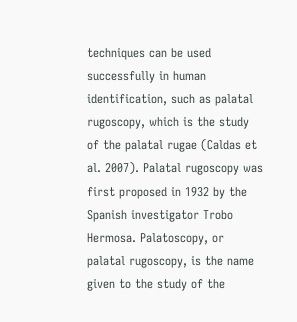techniques can be used successfully in human identification, such as palatal rugoscopy, which is the study of the palatal rugae (Caldas et al. 2007). Palatal rugoscopy was first proposed in 1932 by the Spanish investigator Trobo Hermosa. Palatoscopy, or palatal rugoscopy, is the name given to the study of the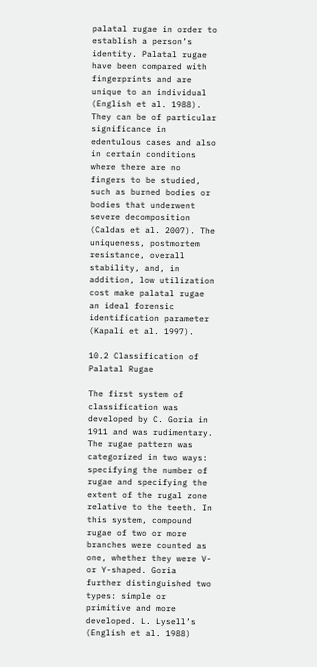palatal rugae in order to establish a person’s identity. Palatal rugae have been compared with fingerprints and are unique to an individual (English et al. 1988). They can be of particular significance in edentulous cases and also in certain conditions where there are no fingers to be studied, such as burned bodies or bodies that underwent severe decomposition (Caldas et al. 2007). The uniqueness, postmortem resistance, overall stability, and, in addition, low utilization cost make palatal rugae an ideal forensic identification parameter (Kapali et al. 1997).

10.2 Classification of Palatal Rugae

The first system of classification was developed by C. Goria in 1911 and was rudimentary. The rugae pattern was categorized in two ways: specifying the number of rugae and specifying the extent of the rugal zone relative to the teeth. In this system, compound rugae of two or more branches were counted as one, whether they were V- or Y-shaped. Goria further distinguished two types: simple or primitive and more developed. L. Lysell’s (English et al. 1988)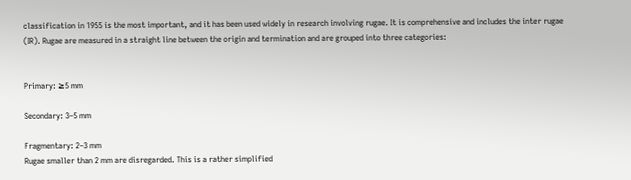classification in 1955 is the most important, and it has been used widely in research involving rugae. It is comprehensive and includes the inter rugae (IR). Rugae are measured in a straight line between the origin and termination and are grouped into three categories:


Primary: ≥5 mm

Secondary: 3–5 mm

Fragmentary: 2–3 mm
Rugae smaller than 2 mm are disregarded. This is a rather simplified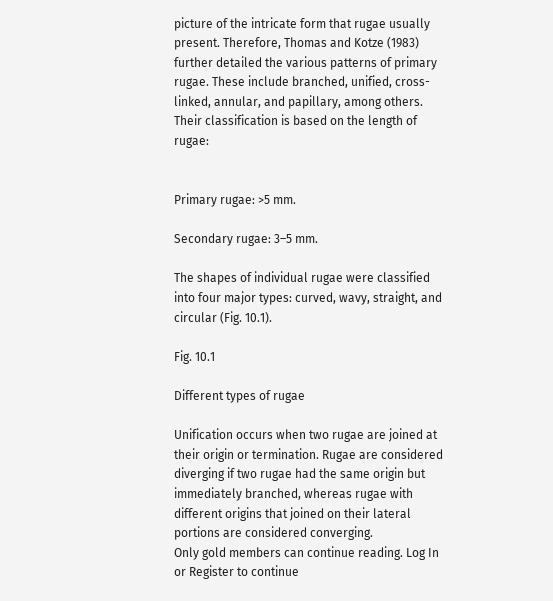picture of the intricate form that rugae usually present. Therefore, Thomas and Kotze (1983) further detailed the various patterns of primary rugae. These include branched, unified, cross-linked, annular, and papillary, among others. Their classification is based on the length of rugae:


Primary rugae: >5 mm.

Secondary rugae: 3–5 mm.

The shapes of individual rugae were classified into four major types: curved, wavy, straight, and circular (Fig. 10.1).

Fig. 10.1

Different types of rugae

Unification occurs when two rugae are joined at their origin or termination. Rugae are considered diverging if two rugae had the same origin but immediately branched, whereas rugae with different origins that joined on their lateral portions are considered converging.
Only gold members can continue reading. Log In or Register to continue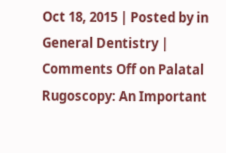Oct 18, 2015 | Posted by in General Dentistry | Comments Off on Palatal Rugoscopy: An Important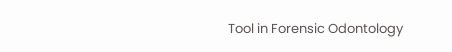Tool in Forensic Odontology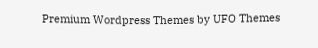Premium Wordpress Themes by UFO Themes